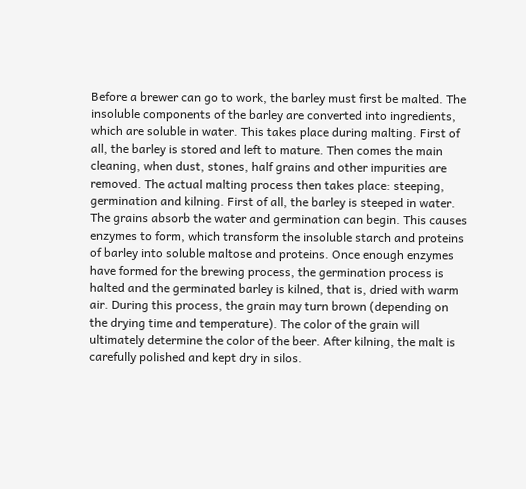Before a brewer can go to work, the barley must first be malted. The insoluble components of the barley are converted into ingredients, which are soluble in water. This takes place during malting. First of all, the barley is stored and left to mature. Then comes the main cleaning, when dust, stones, half grains and other impurities are removed. The actual malting process then takes place: steeping, germination and kilning. First of all, the barley is steeped in water. The grains absorb the water and germination can begin. This causes enzymes to form, which transform the insoluble starch and proteins of barley into soluble maltose and proteins. Once enough enzymes have formed for the brewing process, the germination process is halted and the germinated barley is kilned, that is, dried with warm air. During this process, the grain may turn brown (depending on the drying time and temperature). The color of the grain will ultimately determine the color of the beer. After kilning, the malt is carefully polished and kept dry in silos.